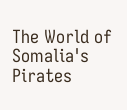The World of Somalia's Pirates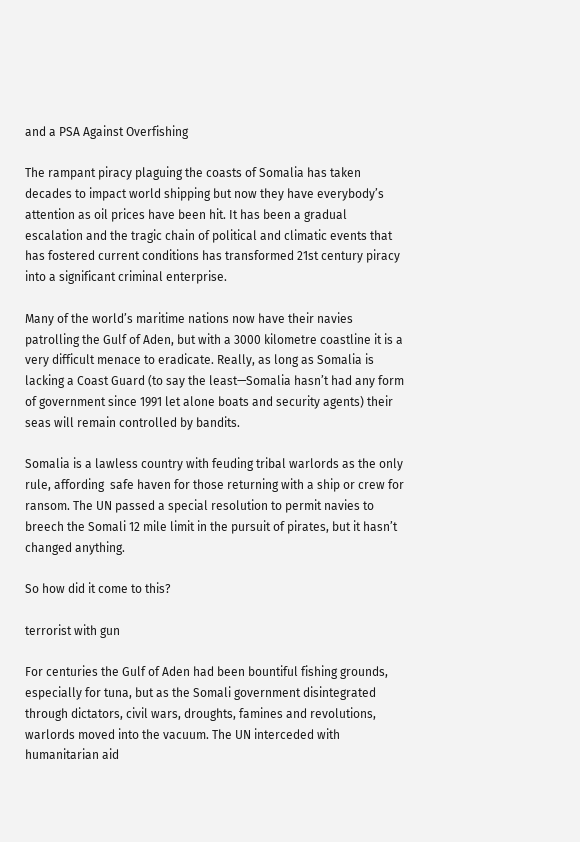and a PSA Against Overfishing

The rampant piracy plaguing the coasts of Somalia has taken decades to impact world shipping but now they have everybody’s attention as oil prices have been hit. It has been a gradual escalation and the tragic chain of political and climatic events that has fostered current conditions has transformed 21st century piracy into a significant criminal enterprise.

Many of the world’s maritime nations now have their navies patrolling the Gulf of Aden, but with a 3000 kilometre coastline it is a very difficult menace to eradicate. Really, as long as Somalia is lacking a Coast Guard (to say the least—Somalia hasn’t had any form of government since 1991 let alone boats and security agents) their seas will remain controlled by bandits.

Somalia is a lawless country with feuding tribal warlords as the only rule, affording  safe haven for those returning with a ship or crew for ransom. The UN passed a special resolution to permit navies to breech the Somali 12 mile limit in the pursuit of pirates, but it hasn’t changed anything.

So how did it come to this?

terrorist with gun

For centuries the Gulf of Aden had been bountiful fishing grounds, especially for tuna, but as the Somali government disintegrated through dictators, civil wars, droughts, famines and revolutions, warlords moved into the vacuum. The UN interceded with humanitarian aid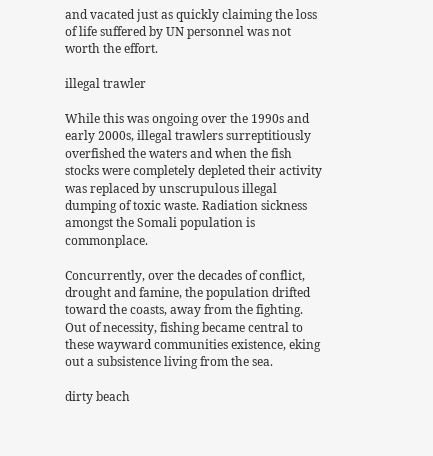and vacated just as quickly claiming the loss of life suffered by UN personnel was not worth the effort.

illegal trawler

While this was ongoing over the 1990s and early 2000s, illegal trawlers surreptitiously overfished the waters and when the fish stocks were completely depleted their activity was replaced by unscrupulous illegal dumping of toxic waste. Radiation sickness amongst the Somali population is commonplace.

Concurrently, over the decades of conflict, drought and famine, the population drifted toward the coasts, away from the fighting.  Out of necessity, fishing became central to these wayward communities existence, eking out a subsistence living from the sea.

dirty beach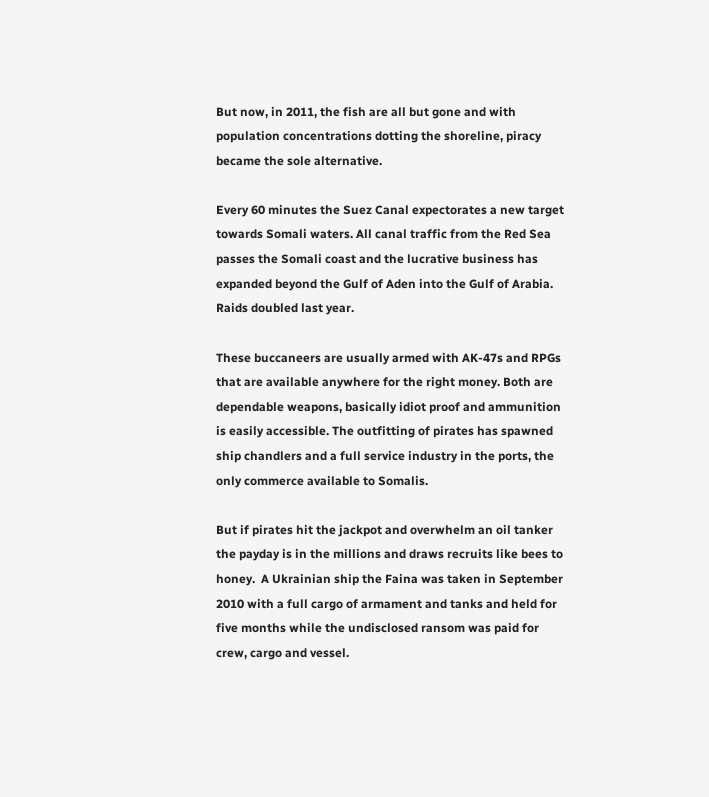But now, in 2011, the fish are all but gone and with population concentrations dotting the shoreline, piracy became the sole alternative.

Every 60 minutes the Suez Canal expectorates a new target towards Somali waters. All canal traffic from the Red Sea passes the Somali coast and the lucrative business has expanded beyond the Gulf of Aden into the Gulf of Arabia. Raids doubled last year.

These buccaneers are usually armed with AK-47s and RPGs that are available anywhere for the right money. Both are dependable weapons, basically idiot proof and ammunition is easily accessible. The outfitting of pirates has spawned ship chandlers and a full service industry in the ports, the only commerce available to Somalis.

But if pirates hit the jackpot and overwhelm an oil tanker the payday is in the millions and draws recruits like bees to honey.  A Ukrainian ship the Faina was taken in September 2010 with a full cargo of armament and tanks and held for five months while the undisclosed ransom was paid for crew, cargo and vessel.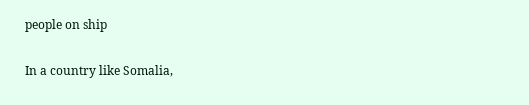people on ship

In a country like Somalia,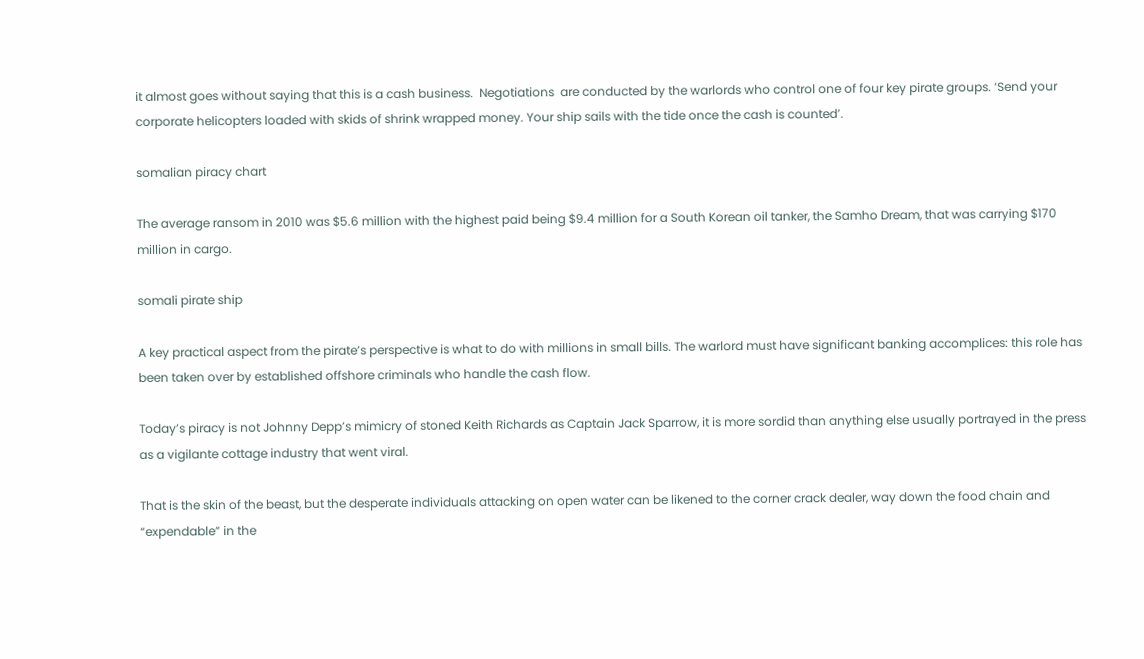it almost goes without saying that this is a cash business.  Negotiations  are conducted by the warlords who control one of four key pirate groups. ‘Send your corporate helicopters loaded with skids of shrink wrapped money. Your ship sails with the tide once the cash is counted’.

somalian piracy chart

The average ransom in 2010 was $5.6 million with the highest paid being $9.4 million for a South Korean oil tanker, the Samho Dream, that was carrying $170 million in cargo.

somali pirate ship

A key practical aspect from the pirate’s perspective is what to do with millions in small bills. The warlord must have significant banking accomplices: this role has been taken over by established offshore criminals who handle the cash flow.

Today’s piracy is not Johnny Depp’s mimicry of stoned Keith Richards as Captain Jack Sparrow, it is more sordid than anything else usually portrayed in the press as a vigilante cottage industry that went viral.

That is the skin of the beast, but the desperate individuals attacking on open water can be likened to the corner crack dealer, way down the food chain and “expendable” in the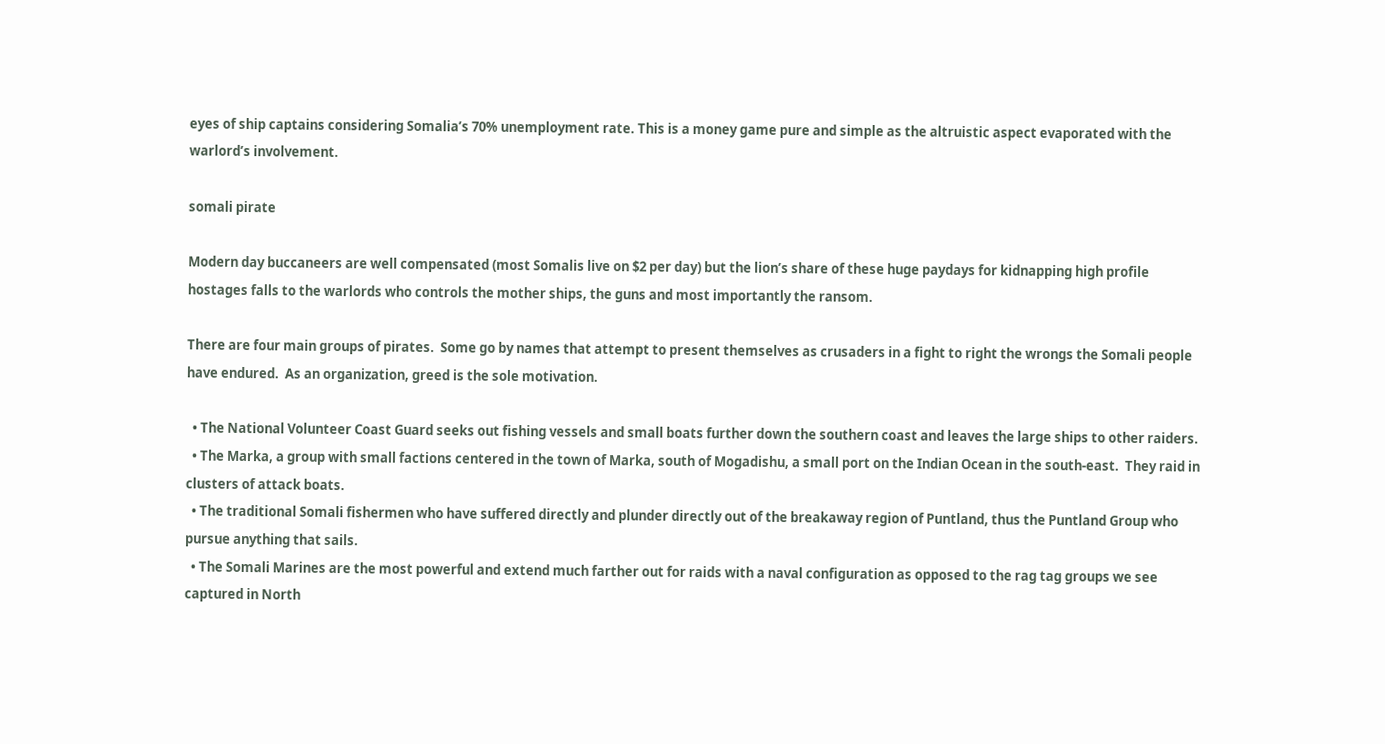eyes of ship captains considering Somalia’s 70% unemployment rate. This is a money game pure and simple as the altruistic aspect evaporated with the warlord’s involvement.

somali pirate

Modern day buccaneers are well compensated (most Somalis live on $2 per day) but the lion’s share of these huge paydays for kidnapping high profile hostages falls to the warlords who controls the mother ships, the guns and most importantly the ransom.

There are four main groups of pirates.  Some go by names that attempt to present themselves as crusaders in a fight to right the wrongs the Somali people have endured.  As an organization, greed is the sole motivation.

  • The National Volunteer Coast Guard seeks out fishing vessels and small boats further down the southern coast and leaves the large ships to other raiders.
  • The Marka, a group with small factions centered in the town of Marka, south of Mogadishu, a small port on the Indian Ocean in the south-east.  They raid in clusters of attack boats.
  • The traditional Somali fishermen who have suffered directly and plunder directly out of the breakaway region of Puntland, thus the Puntland Group who pursue anything that sails.
  • The Somali Marines are the most powerful and extend much farther out for raids with a naval configuration as opposed to the rag tag groups we see captured in North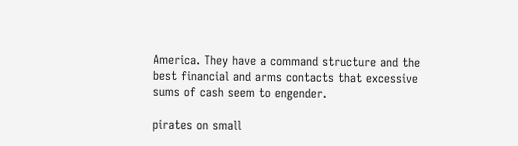America. They have a command structure and the best financial and arms contacts that excessive sums of cash seem to engender.

pirates on small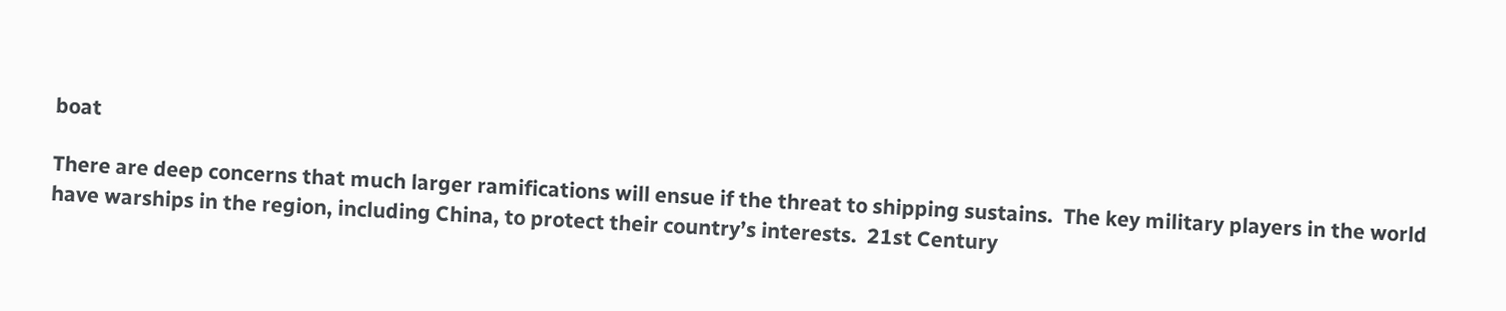boat

There are deep concerns that much larger ramifications will ensue if the threat to shipping sustains.  The key military players in the world have warships in the region, including China, to protect their country’s interests.  21st Century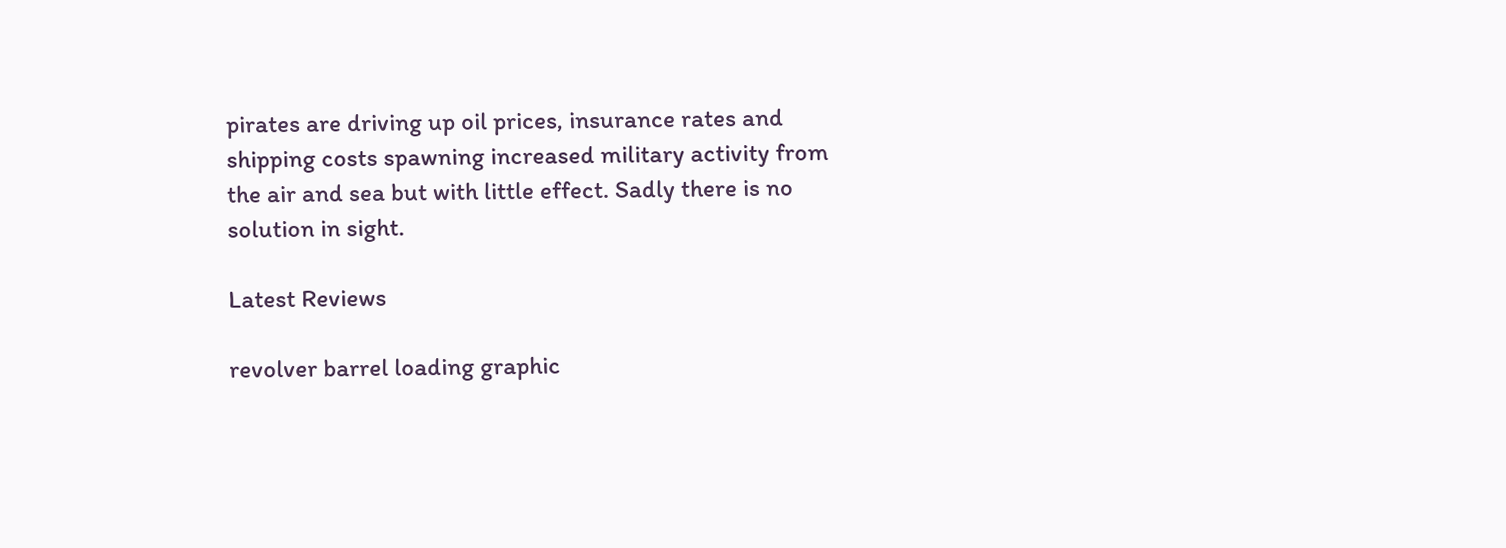pirates are driving up oil prices, insurance rates and shipping costs spawning increased military activity from the air and sea but with little effect. Sadly there is no solution in sight.

Latest Reviews

revolver barrel loading graphic